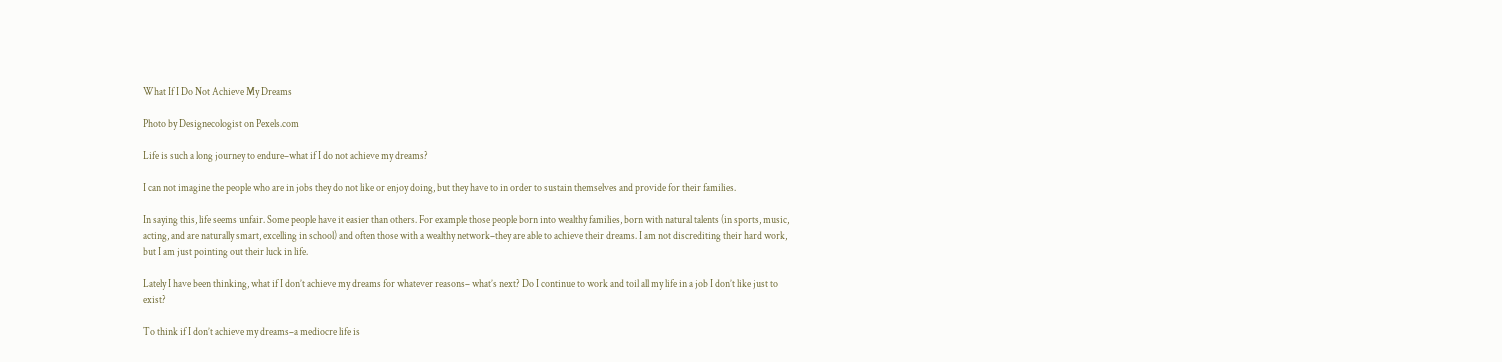What If I Do Not Achieve My Dreams

Photo by Designecologist on Pexels.com

Life is such a long journey to endure–what if I do not achieve my dreams?

I can not imagine the people who are in jobs they do not like or enjoy doing, but they have to in order to sustain themselves and provide for their families.

In saying this, life seems unfair. Some people have it easier than others. For example those people born into wealthy families, born with natural talents (in sports, music, acting, and are naturally smart, excelling in school) and often those with a wealthy network–they are able to achieve their dreams. I am not discrediting their hard work, but I am just pointing out their luck in life.

Lately I have been thinking, what if I don’t achieve my dreams for whatever reasons– what’s next? Do I continue to work and toil all my life in a job I don’t like just to exist?

To think if I don’t achieve my dreams–a mediocre life is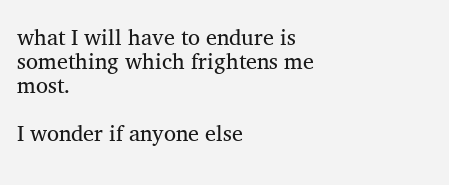what I will have to endure is something which frightens me most.

I wonder if anyone else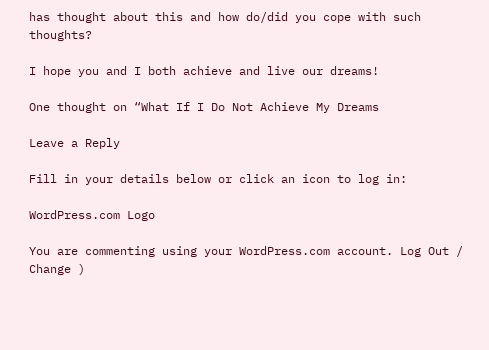has thought about this and how do/did you cope with such thoughts?

I hope you and I both achieve and live our dreams!

One thought on “What If I Do Not Achieve My Dreams

Leave a Reply

Fill in your details below or click an icon to log in:

WordPress.com Logo

You are commenting using your WordPress.com account. Log Out /  Change )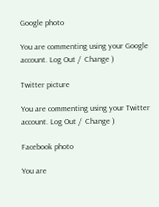Google photo

You are commenting using your Google account. Log Out /  Change )

Twitter picture

You are commenting using your Twitter account. Log Out /  Change )

Facebook photo

You are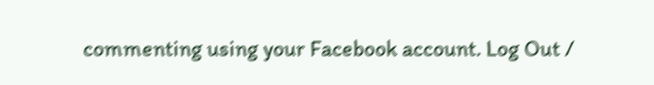commenting using your Facebook account. Log Out /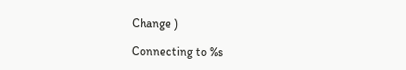Change )

Connecting to %s